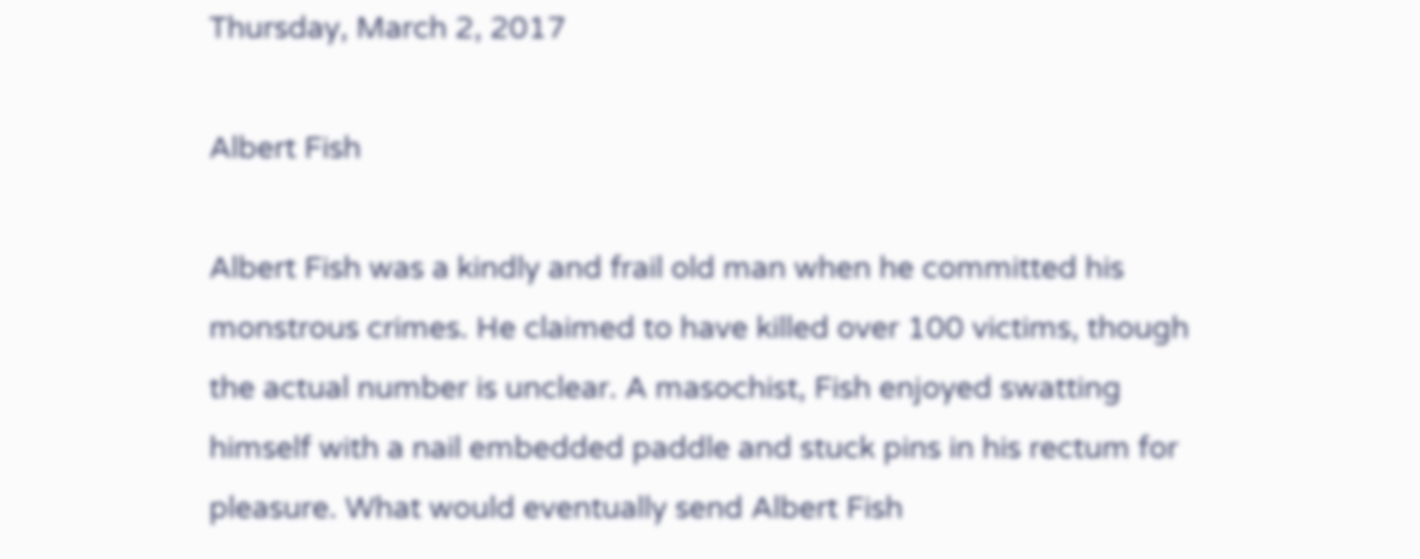Thursday, March 2, 2017

Albert Fish

Albert Fish was a kindly and frail old man when he committed his monstrous crimes. He claimed to have killed over 100 victims, though the actual number is unclear. A masochist, Fish enjoyed swatting himself with a nail embedded paddle and stuck pins in his rectum for pleasure. What would eventually send Albert Fish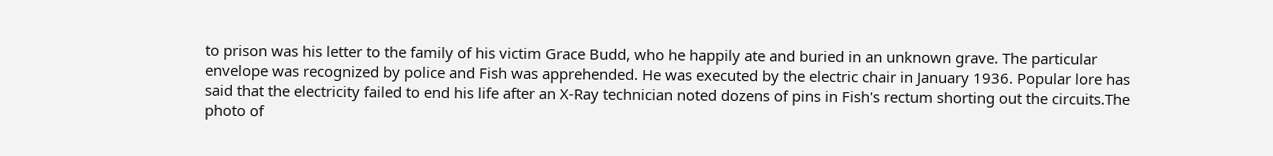to prison was his letter to the family of his victim Grace Budd, who he happily ate and buried in an unknown grave. The particular envelope was recognized by police and Fish was apprehended. He was executed by the electric chair in January 1936. Popular lore has said that the electricity failed to end his life after an X-Ray technician noted dozens of pins in Fish's rectum shorting out the circuits.The photo of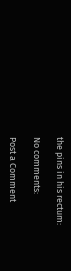the pins in his rectum:

No comments:

Post a Comment